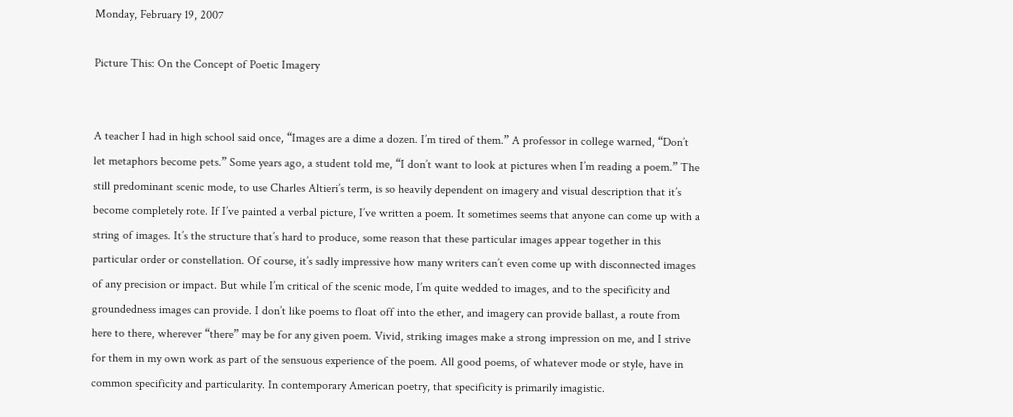Monday, February 19, 2007

Picture This: On the Concept of Poetic Imagery


A teacher I had in high school said once, “Images are a dime a dozen. I’m tired of them.” A professor in college warned, “Don’t let metaphors become pets.” Some years ago, a student told me, “I don’t want to look at pictures when I’m reading a poem.” The still predominant scenic mode, to use Charles Altieri’s term, is so heavily dependent on imagery and visual description that it’s become completely rote. If I’ve painted a verbal picture, I’ve written a poem. It sometimes seems that anyone can come up with a string of images. It’s the structure that’s hard to produce, some reason that these particular images appear together in this particular order or constellation. Of course, it’s sadly impressive how many writers can’t even come up with disconnected images of any precision or impact. But while I’m critical of the scenic mode, I’m quite wedded to images, and to the specificity and groundedness images can provide. I don’t like poems to float off into the ether, and imagery can provide ballast, a route from here to there, wherever “there” may be for any given poem. Vivid, striking images make a strong impression on me, and I strive for them in my own work as part of the sensuous experience of the poem. All good poems, of whatever mode or style, have in common specificity and particularity. In contemporary American poetry, that specificity is primarily imagistic.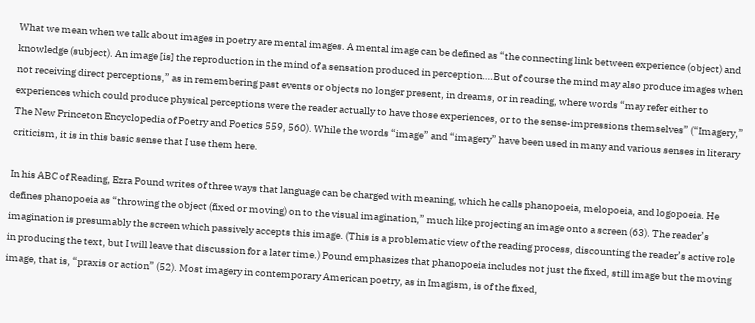What we mean when we talk about images in poetry are mental images. A mental image can be defined as “the connecting link between experience (object) and knowledge (subject). An image [is] the reproduction in the mind of a sensation produced in perception….But of course the mind may also produce images when not receiving direct perceptions,” as in remembering past events or objects no longer present, in dreams, or in reading, where words “may refer either to experiences which could produce physical perceptions were the reader actually to have those experiences, or to the sense-impressions themselves” (“Imagery,” The New Princeton Encyclopedia of Poetry and Poetics 559, 560). While the words “image” and “imagery” have been used in many and various senses in literary criticism, it is in this basic sense that I use them here.

In his ABC of Reading, Ezra Pound writes of three ways that language can be charged with meaning, which he calls phanopoeia, melopoeia, and logopoeia. He defines phanopoeia as “throwing the object (fixed or moving) on to the visual imagination,” much like projecting an image onto a screen (63). The reader’s imagination is presumably the screen which passively accepts this image. (This is a problematic view of the reading process, discounting the reader’s active role in producing the text, but I will leave that discussion for a later time.) Pound emphasizes that phanopoeia includes not just the fixed, still image but the moving image, that is, “praxis or action” (52). Most imagery in contemporary American poetry, as in Imagism, is of the fixed,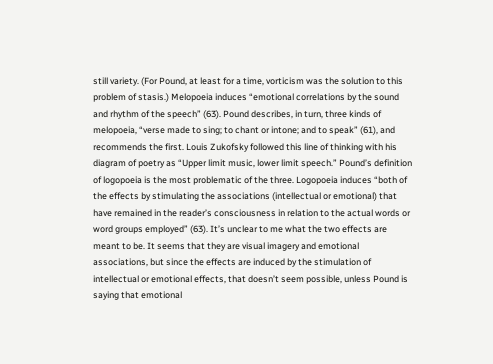still variety. (For Pound, at least for a time, vorticism was the solution to this problem of stasis.) Melopoeia induces “emotional correlations by the sound and rhythm of the speech” (63). Pound describes, in turn, three kinds of melopoeia, “verse made to sing; to chant or intone; and to speak” (61), and recommends the first. Louis Zukofsky followed this line of thinking with his diagram of poetry as “Upper limit music, lower limit speech.” Pound’s definition of logopoeia is the most problematic of the three. Logopoeia induces “both of the effects by stimulating the associations (intellectual or emotional) that have remained in the reader’s consciousness in relation to the actual words or word groups employed” (63). It’s unclear to me what the two effects are meant to be. It seems that they are visual imagery and emotional associations, but since the effects are induced by the stimulation of intellectual or emotional effects, that doesn’t seem possible, unless Pound is saying that emotional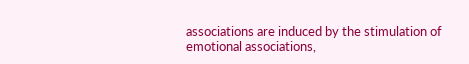associations are induced by the stimulation of emotional associations,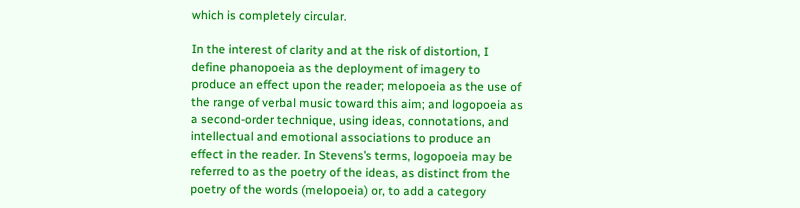which is completely circular.

In the interest of clarity and at the risk of distortion, I define phanopoeia as the deployment of imagery to produce an effect upon the reader; melopoeia as the use of the range of verbal music toward this aim; and logopoeia as a second-order technique, using ideas, connotations, and intellectual and emotional associations to produce an effect in the reader. In Stevens’s terms, logopoeia may be referred to as the poetry of the ideas, as distinct from the poetry of the words (melopoeia) or, to add a category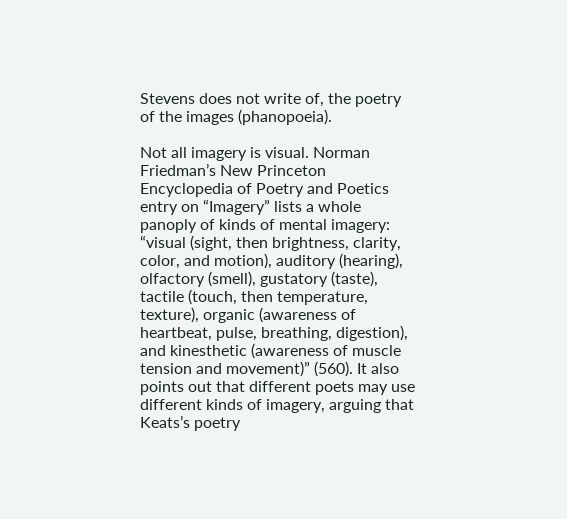Stevens does not write of, the poetry of the images (phanopoeia).

Not all imagery is visual. Norman Friedman’s New Princeton Encyclopedia of Poetry and Poetics entry on “Imagery” lists a whole panoply of kinds of mental imagery: “visual (sight, then brightness, clarity, color, and motion), auditory (hearing), olfactory (smell), gustatory (taste), tactile (touch, then temperature, texture), organic (awareness of heartbeat, pulse, breathing, digestion), and kinesthetic (awareness of muscle tension and movement)” (560). It also points out that different poets may use different kinds of imagery, arguing that Keats’s poetry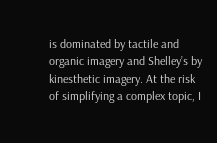is dominated by tactile and organic imagery and Shelley’s by kinesthetic imagery. At the risk of simplifying a complex topic, I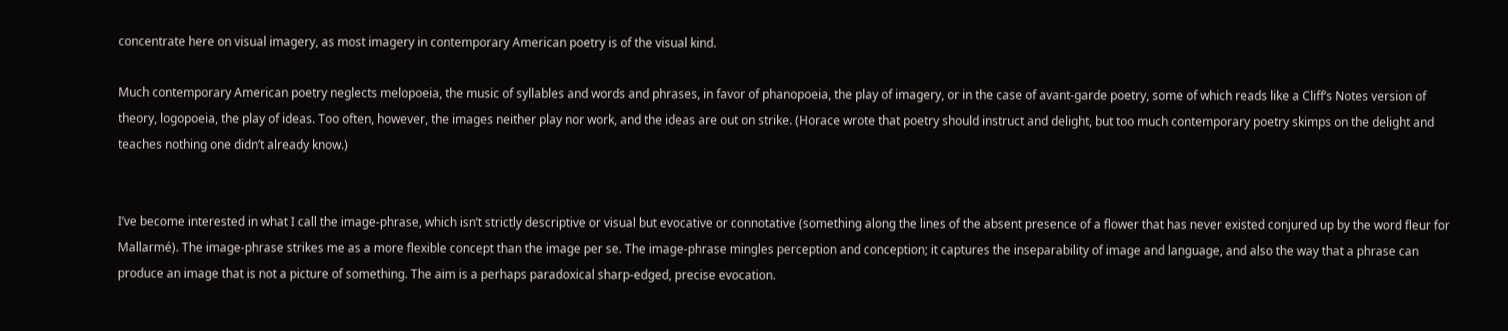concentrate here on visual imagery, as most imagery in contemporary American poetry is of the visual kind.

Much contemporary American poetry neglects melopoeia, the music of syllables and words and phrases, in favor of phanopoeia, the play of imagery, or in the case of avant-garde poetry, some of which reads like a Cliff’s Notes version of theory, logopoeia, the play of ideas. Too often, however, the images neither play nor work, and the ideas are out on strike. (Horace wrote that poetry should instruct and delight, but too much contemporary poetry skimps on the delight and teaches nothing one didn’t already know.)


I’ve become interested in what I call the image-phrase, which isn’t strictly descriptive or visual but evocative or connotative (something along the lines of the absent presence of a flower that has never existed conjured up by the word fleur for Mallarmé). The image-phrase strikes me as a more flexible concept than the image per se. The image-phrase mingles perception and conception; it captures the inseparability of image and language, and also the way that a phrase can produce an image that is not a picture of something. The aim is a perhaps paradoxical sharp-edged, precise evocation.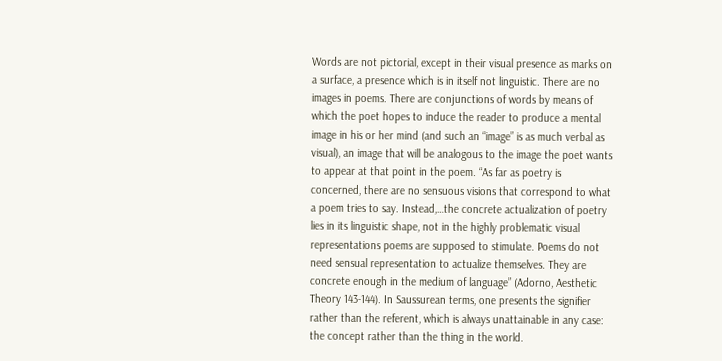Words are not pictorial, except in their visual presence as marks on a surface, a presence which is in itself not linguistic. There are no images in poems. There are conjunctions of words by means of which the poet hopes to induce the reader to produce a mental image in his or her mind (and such an “image” is as much verbal as visual), an image that will be analogous to the image the poet wants to appear at that point in the poem. “As far as poetry is concerned, there are no sensuous visions that correspond to what a poem tries to say. Instead,…the concrete actualization of poetry lies in its linguistic shape, not in the highly problematic visual representations poems are supposed to stimulate. Poems do not need sensual representation to actualize themselves. They are concrete enough in the medium of language” (Adorno, Aesthetic Theory 143-144). In Saussurean terms, one presents the signifier rather than the referent, which is always unattainable in any case: the concept rather than the thing in the world.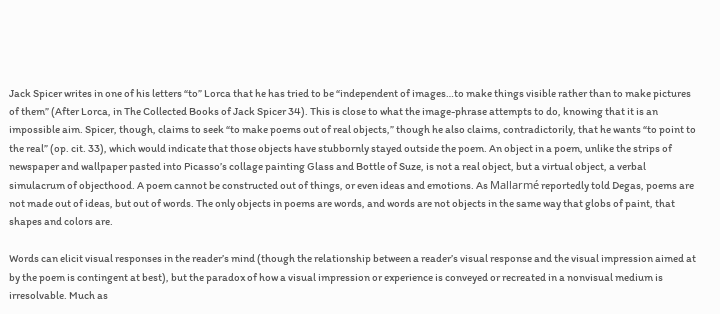Jack Spicer writes in one of his letters “to” Lorca that he has tried to be “independent of images…to make things visible rather than to make pictures of them” (After Lorca, in The Collected Books of Jack Spicer 34). This is close to what the image-phrase attempts to do, knowing that it is an impossible aim. Spicer, though, claims to seek “to make poems out of real objects,” though he also claims, contradictorily, that he wants “to point to the real” (op. cit. 33), which would indicate that those objects have stubbornly stayed outside the poem. An object in a poem, unlike the strips of newspaper and wallpaper pasted into Picasso’s collage painting Glass and Bottle of Suze, is not a real object, but a virtual object, a verbal simulacrum of objecthood. A poem cannot be constructed out of things, or even ideas and emotions. As Mallarmé reportedly told Degas, poems are not made out of ideas, but out of words. The only objects in poems are words, and words are not objects in the same way that globs of paint, that shapes and colors are.

Words can elicit visual responses in the reader’s mind (though the relationship between a reader’s visual response and the visual impression aimed at by the poem is contingent at best), but the paradox of how a visual impression or experience is conveyed or recreated in a nonvisual medium is irresolvable. Much as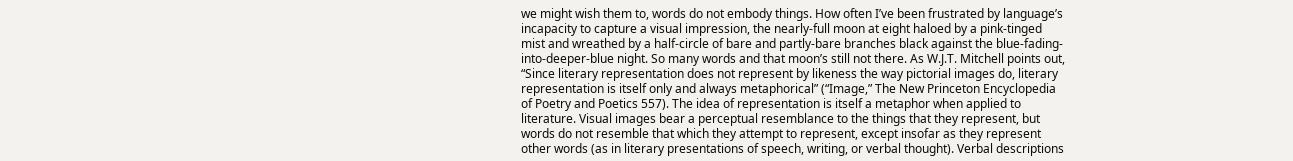we might wish them to, words do not embody things. How often I’ve been frustrated by language’s incapacity to capture a visual impression, the nearly-full moon at eight haloed by a pink-tinged mist and wreathed by a half-circle of bare and partly-bare branches black against the blue-fading-into-deeper-blue night. So many words and that moon’s still not there. As W.J.T. Mitchell points out, “Since literary representation does not represent by likeness the way pictorial images do, literary representation is itself only and always metaphorical” (“Image,” The New Princeton Encyclopedia of Poetry and Poetics 557). The idea of representation is itself a metaphor when applied to literature. Visual images bear a perceptual resemblance to the things that they represent, but words do not resemble that which they attempt to represent, except insofar as they represent other words (as in literary presentations of speech, writing, or verbal thought). Verbal descriptions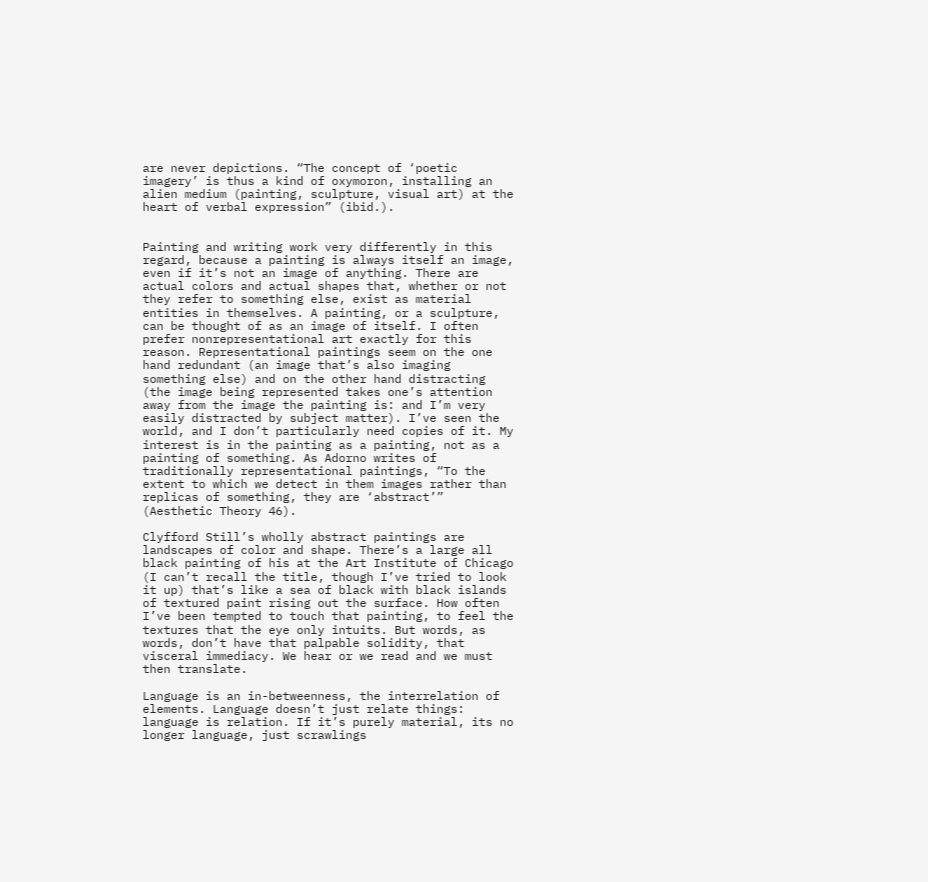are never depictions. “The concept of ‘poetic imagery’ is thus a kind of oxymoron, installing an alien medium (painting, sculpture, visual art) at the heart of verbal expression” (ibid.).


Painting and writing work very differently in this regard, because a painting is always itself an image, even if it’s not an image of anything. There are actual colors and actual shapes that, whether or not they refer to something else, exist as material entities in themselves. A painting, or a sculpture, can be thought of as an image of itself. I often prefer nonrepresentational art exactly for this reason. Representational paintings seem on the one hand redundant (an image that’s also imaging something else) and on the other hand distracting (the image being represented takes one’s attention away from the image the painting is: and I’m very easily distracted by subject matter). I’ve seen the world, and I don’t particularly need copies of it. My interest is in the painting as a painting, not as a painting of something. As Adorno writes of traditionally representational paintings, “To the extent to which we detect in them images rather than replicas of something, they are ‘abstract’” (Aesthetic Theory 46).

Clyfford Still’s wholly abstract paintings are landscapes of color and shape. There’s a large all black painting of his at the Art Institute of Chicago (I can’t recall the title, though I’ve tried to look it up) that’s like a sea of black with black islands of textured paint rising out the surface. How often I’ve been tempted to touch that painting, to feel the textures that the eye only intuits. But words, as words, don’t have that palpable solidity, that visceral immediacy. We hear or we read and we must then translate.

Language is an in-betweenness, the interrelation of elements. Language doesn’t just relate things: language is relation. If it’s purely material, its no longer language, just scrawlings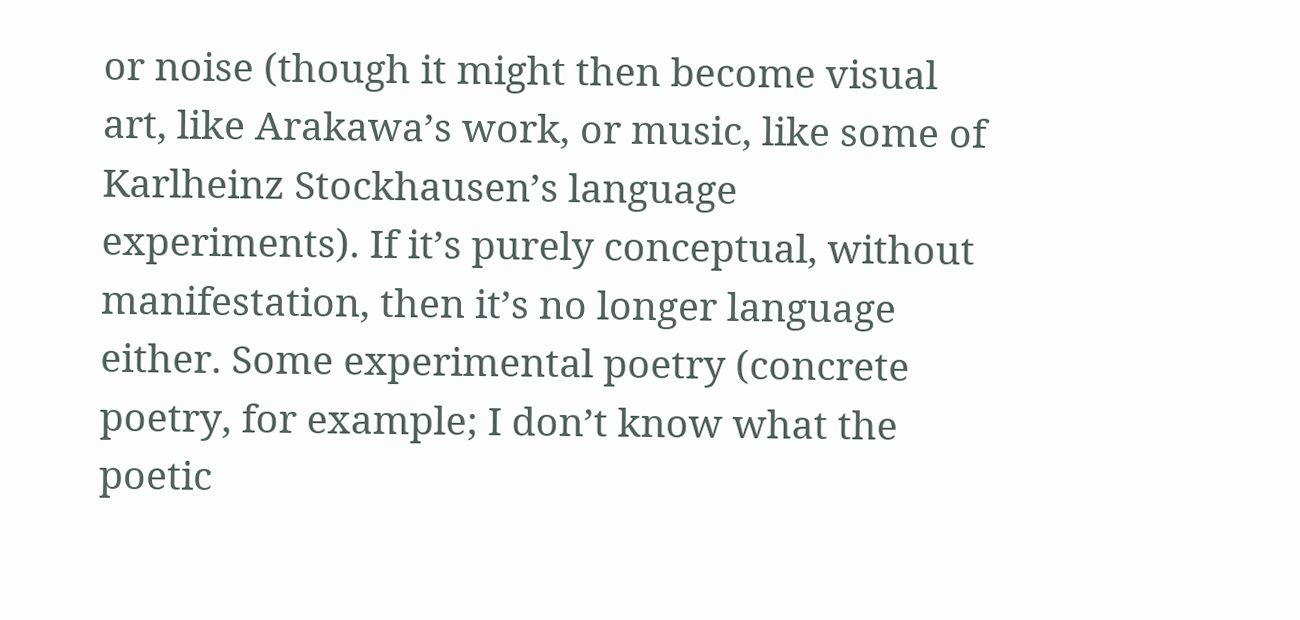or noise (though it might then become visual art, like Arakawa’s work, or music, like some of Karlheinz Stockhausen’s language experiments). If it’s purely conceptual, without manifestation, then it’s no longer language either. Some experimental poetry (concrete poetry, for example; I don’t know what the poetic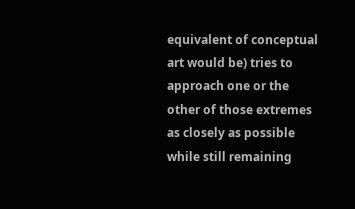equivalent of conceptual art would be) tries to approach one or the other of those extremes as closely as possible while still remaining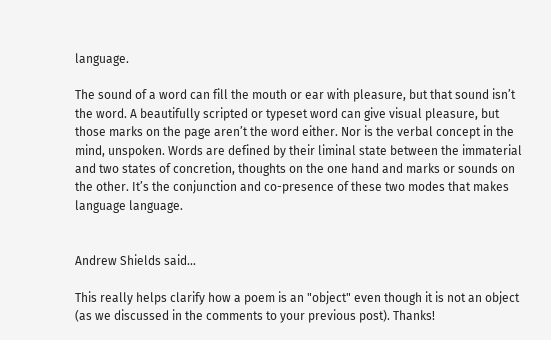language.

The sound of a word can fill the mouth or ear with pleasure, but that sound isn’t the word. A beautifully scripted or typeset word can give visual pleasure, but those marks on the page aren’t the word either. Nor is the verbal concept in the mind, unspoken. Words are defined by their liminal state between the immaterial and two states of concretion, thoughts on the one hand and marks or sounds on the other. It’s the conjunction and co-presence of these two modes that makes language language.


Andrew Shields said...

This really helps clarify how a poem is an "object" even though it is not an object (as we discussed in the comments to your previous post). Thanks!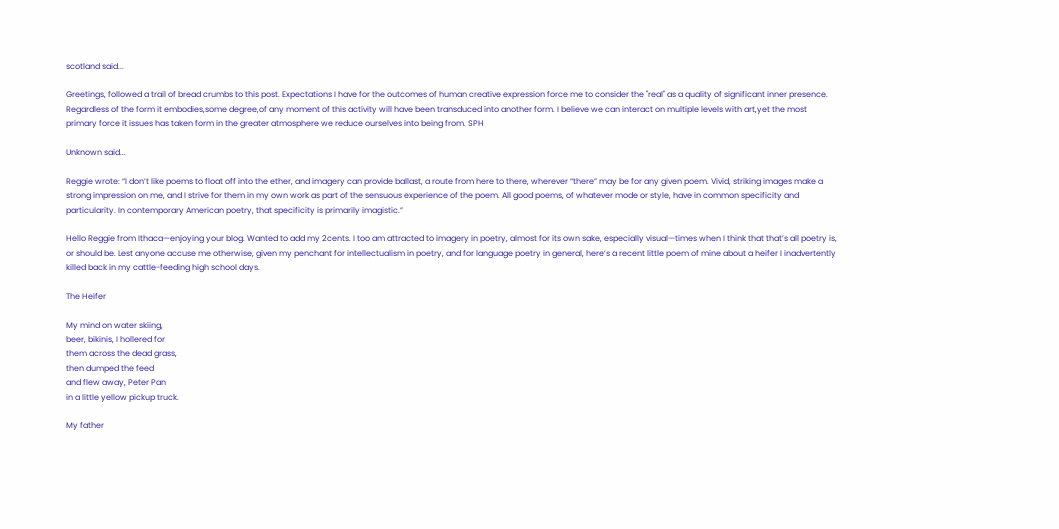scotland said...

Greetings, followed a trail of bread crumbs to this post. Expectations I have for the outcomes of human creative expression force me to consider the "real" as a quality of significant inner presence. Regardless of the form it embodies,some degree,of any moment of this activity will have been transduced into another form. I believe we can interact on multiple levels with art,yet the most primary force it issues has taken form in the greater atmosphere we reduce ourselves into being from. SPH

Unknown said...

Reggie wrote: “I don’t like poems to float off into the ether, and imagery can provide ballast, a route from here to there, wherever “there” may be for any given poem. Vivid, striking images make a strong impression on me, and I strive for them in my own work as part of the sensuous experience of the poem. All good poems, of whatever mode or style, have in common specificity and particularity. In contemporary American poetry, that specificity is primarily imagistic.”

Hello Reggie from Ithaca—enjoying your blog. Wanted to add my 2cents. I too am attracted to imagery in poetry, almost for its own sake, especially visual—times when I think that that’s all poetry is, or should be. Lest anyone accuse me otherwise, given my penchant for intellectualism in poetry, and for language poetry in general, here’s a recent little poem of mine about a heifer I inadvertently killed back in my cattle-feeding high school days.

The Heifer

My mind on water skiing,
beer, bikinis, I hollered for
them across the dead grass,
then dumped the feed
and flew away, Peter Pan
in a little yellow pickup truck.

My father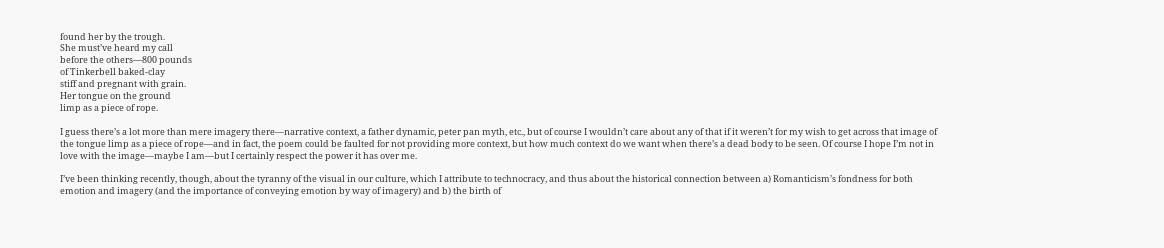found her by the trough.
She must’ve heard my call
before the others—800 pounds
of Tinkerbell baked-clay
stiff and pregnant with grain.
Her tongue on the ground
limp as a piece of rope.

I guess there’s a lot more than mere imagery there—narrative context, a father dynamic, peter pan myth, etc., but of course I wouldn’t care about any of that if it weren’t for my wish to get across that image of the tongue limp as a piece of rope—and in fact, the poem could be faulted for not providing more context, but how much context do we want when there’s a dead body to be seen. Of course I hope I’m not in love with the image—maybe I am—but I certainly respect the power it has over me.

I’ve been thinking recently, though, about the tyranny of the visual in our culture, which I attribute to technocracy, and thus about the historical connection between a) Romanticism’s fondness for both emotion and imagery (and the importance of conveying emotion by way of imagery) and b) the birth of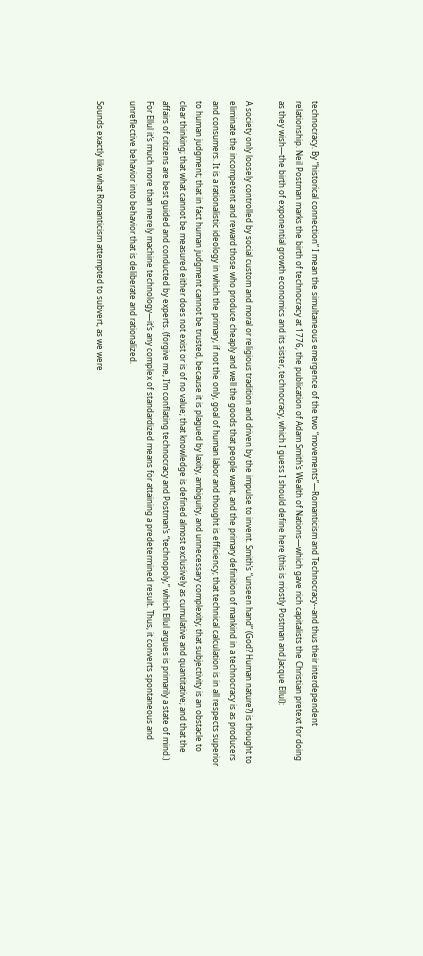technocracy. By “historical connection” I mean the simultaneous emergence of the two “movements”—Romanticism and Technocracy--and thus their interdependent relationship. Neil Postman marks the birth of technocracy at 1776, the publication of Adam Smith’s Wealth of Nations—which gave rich capitalists the Christian pretext for doing as they wish—the birth of exponential growth economics and its sister, technocracy, which I guess I should define here (this is mostly Postman and Jacque Ellul):

A society only loosely controlled by social custom and moral or religious tradition and driven by the impulse to invent. Smith’s “unseen hand” (God? Human nature?) is thought to eliminate the incompetent and reward those who produce cheaply and well the goods that people want, and the primary definition of mankind in a technocracy is as producers and consumers. It is a rationalistic ideology in which the primary, if not the only, goal of human labor and thought is efficiency; that technical calculation is in all respects superior to human judgment; that in fact human judgment cannot be trusted, because it is plagued by laxity, ambiguity, and unnecessary complexity; that subjectivity is an obstacle to clear thinking; that what cannot be measured either does not exist or is of no value; that knowledge is defined almost exclusively as cumulative and quantitative; and that the affairs of citizens are best guided and conducted by experts. (forgive me, I’m conflating technocracy and Postman’s “technopoly,” which Ellul argues is primarily a state of mind.) For Ellul it’s much more than merely machine technology—it’s any complex of standardized means for attaining a predetermined result. Thus, it converts spontaneous and unreflective behavior into behavior that is deliberate and rationalized.

Sounds exactly like what Romanticism attempted to subvert, as we were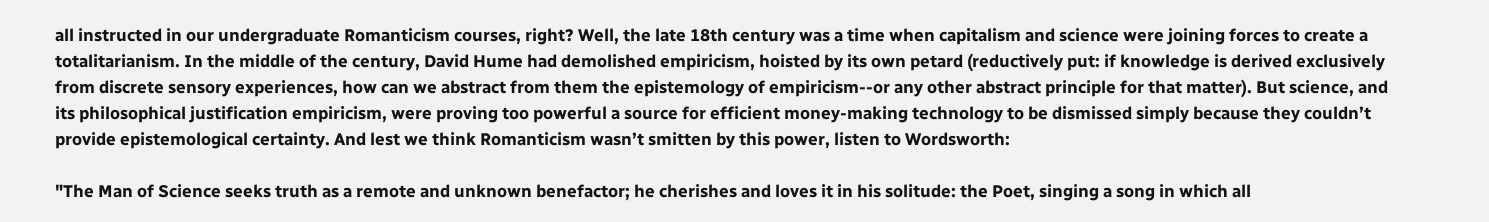all instructed in our undergraduate Romanticism courses, right? Well, the late 18th century was a time when capitalism and science were joining forces to create a totalitarianism. In the middle of the century, David Hume had demolished empiricism, hoisted by its own petard (reductively put: if knowledge is derived exclusively from discrete sensory experiences, how can we abstract from them the epistemology of empiricism--or any other abstract principle for that matter). But science, and its philosophical justification empiricism, were proving too powerful a source for efficient money-making technology to be dismissed simply because they couldn’t provide epistemological certainty. And lest we think Romanticism wasn’t smitten by this power, listen to Wordsworth:

"The Man of Science seeks truth as a remote and unknown benefactor; he cherishes and loves it in his solitude: the Poet, singing a song in which all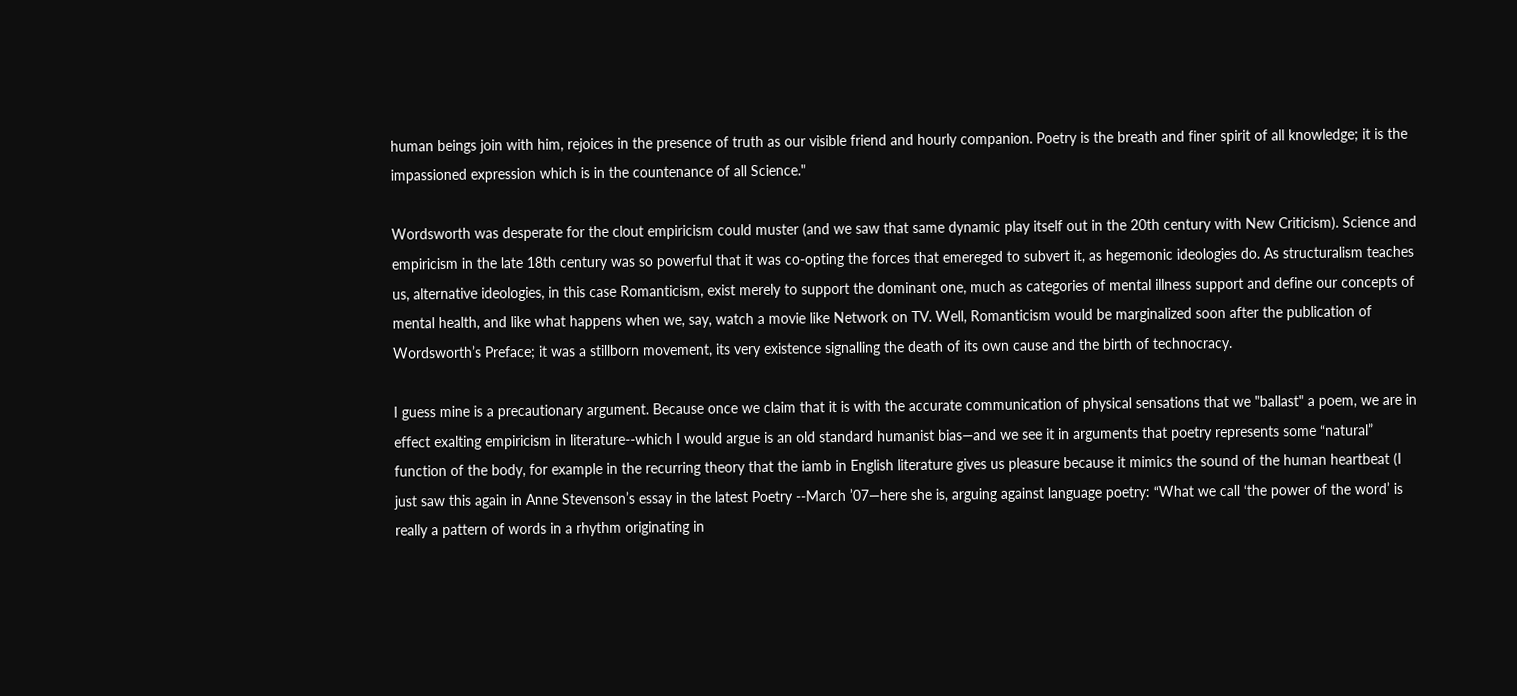human beings join with him, rejoices in the presence of truth as our visible friend and hourly companion. Poetry is the breath and finer spirit of all knowledge; it is the impassioned expression which is in the countenance of all Science."

Wordsworth was desperate for the clout empiricism could muster (and we saw that same dynamic play itself out in the 20th century with New Criticism). Science and empiricism in the late 18th century was so powerful that it was co-opting the forces that emereged to subvert it, as hegemonic ideologies do. As structuralism teaches us, alternative ideologies, in this case Romanticism, exist merely to support the dominant one, much as categories of mental illness support and define our concepts of mental health, and like what happens when we, say, watch a movie like Network on TV. Well, Romanticism would be marginalized soon after the publication of Wordsworth’s Preface; it was a stillborn movement, its very existence signalling the death of its own cause and the birth of technocracy.

I guess mine is a precautionary argument. Because once we claim that it is with the accurate communication of physical sensations that we "ballast" a poem, we are in effect exalting empiricism in literature--which I would argue is an old standard humanist bias—and we see it in arguments that poetry represents some “natural” function of the body, for example in the recurring theory that the iamb in English literature gives us pleasure because it mimics the sound of the human heartbeat (I just saw this again in Anne Stevenson’s essay in the latest Poetry --March ’07—here she is, arguing against language poetry: “What we call ‘the power of the word’ is really a pattern of words in a rhythm originating in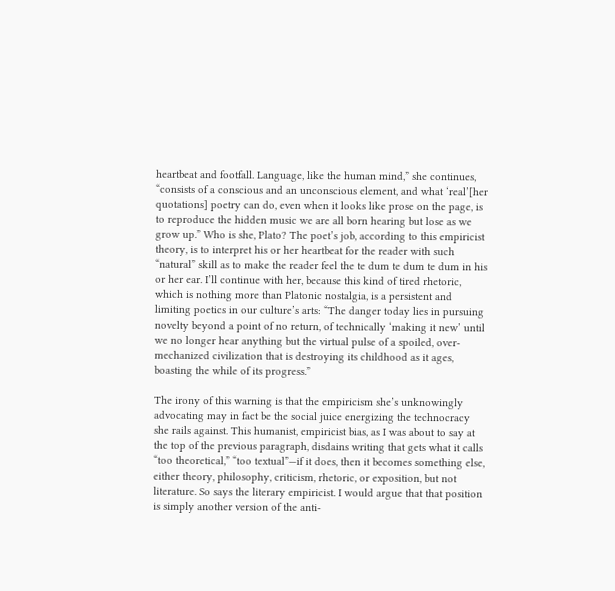heartbeat and footfall. Language, like the human mind,” she continues, “consists of a conscious and an unconscious element, and what ‘real’[her quotations] poetry can do, even when it looks like prose on the page, is to reproduce the hidden music we are all born hearing but lose as we grow up.” Who is she, Plato? The poet’s job, according to this empiricist theory, is to interpret his or her heartbeat for the reader with such “natural” skill as to make the reader feel the te dum te dum te dum in his or her ear. I’ll continue with her, because this kind of tired rhetoric, which is nothing more than Platonic nostalgia, is a persistent and limiting poetics in our culture’s arts: “The danger today lies in pursuing novelty beyond a point of no return, of technically ‘making it new’ until we no longer hear anything but the virtual pulse of a spoiled, over-mechanized civilization that is destroying its childhood as it ages, boasting the while of its progress.”

The irony of this warning is that the empiricism she’s unknowingly advocating may in fact be the social juice energizing the technocracy she rails against. This humanist, empiricist bias, as I was about to say at the top of the previous paragraph, disdains writing that gets what it calls “too theoretical,” “too textual”—if it does, then it becomes something else, either theory, philosophy, criticism, rhetoric, or exposition, but not literature. So says the literary empiricist. I would argue that that position is simply another version of the anti-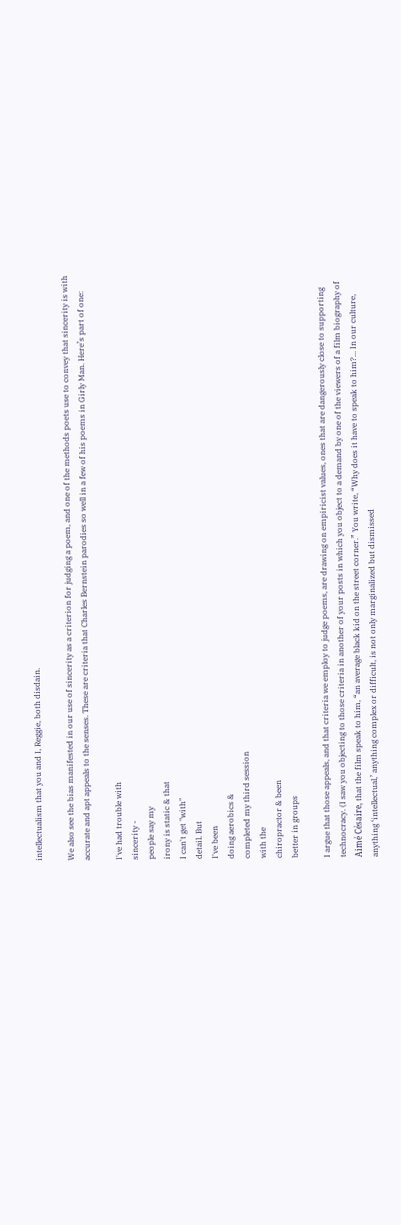intellectualism that you and I, Reggie, both disdain.

We also see the bias manifested in our use of sincerity as a criterion for judging a poem, and one of the methods poets use to convey that sincerity is with accurate and apt appeals to the senses. These are criteria that Charles Bernstein parodies so well in a few of his poems in Girly Man. Here’s part of one:

I've had trouble with
sincerity -
people say my
irony is static & that
I can't get "with"
detail. But
I've been
doing aerobics &
completed my third session
with the
chiropractor & been
better in groups

I argue that those appeals, and that criteria we employ to judge poems, are drawing on empiricist values, ones that are dangerously close to supporting technocracy. (I saw you objecting to those criteria in another of your posts in which you object to a demand by one of the viewers of a film biography of Aimé Césaire, that the film speak to him, “an average black kid on the street corner.” You write, “Why does it have to speak to him?... In our culture, anything ‘intellectual,’ anything complex or difficult, is not only marginalized but dismissed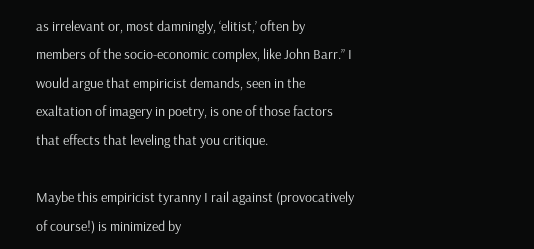as irrelevant or, most damningly, ‘elitist,’ often by members of the socio-economic complex, like John Barr.” I would argue that empiricist demands, seen in the exaltation of imagery in poetry, is one of those factors that effects that leveling that you critique.

Maybe this empiricist tyranny I rail against (provocatively of course!) is minimized by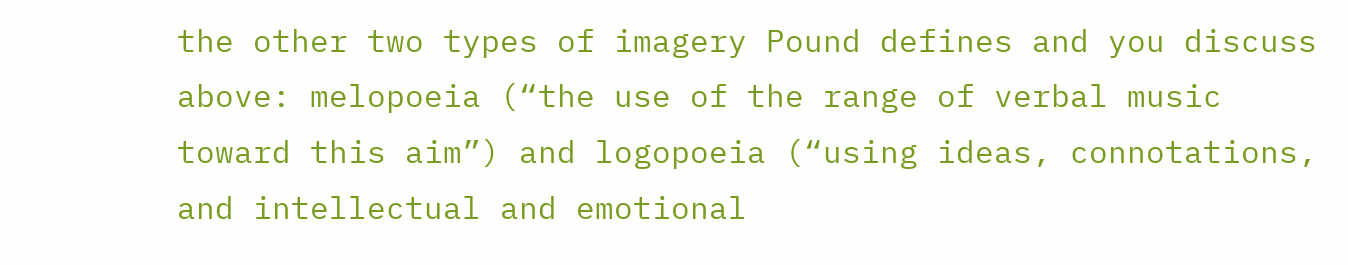the other two types of imagery Pound defines and you discuss above: melopoeia (“the use of the range of verbal music toward this aim”) and logopoeia (“using ideas, connotations, and intellectual and emotional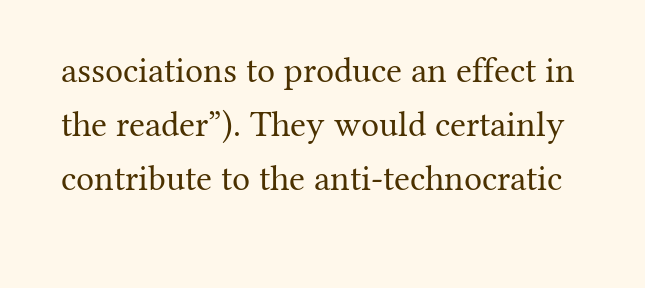associations to produce an effect in the reader”). They would certainly contribute to the anti-technocratic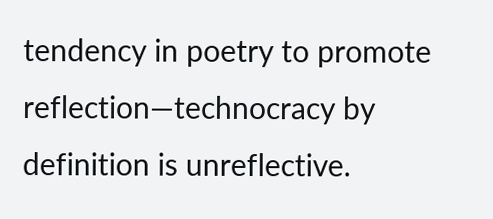tendency in poetry to promote reflection—technocracy by definition is unreflective.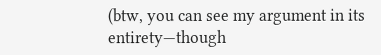(btw, you can see my argument in its entirety—though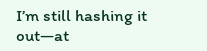I’m still hashing it out—at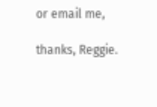or email me,

thanks, Reggie.